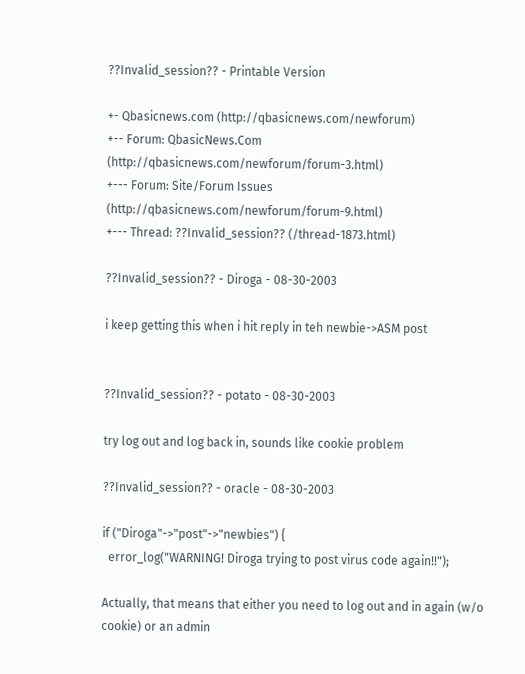??Invalid_session?? - Printable Version

+- Qbasicnews.com (http://qbasicnews.com/newforum)
+-- Forum: QbasicNews.Com (http://qbasicnews.com/newforum/forum-3.html)
+--- Forum: Site/Forum Issues (http://qbasicnews.com/newforum/forum-9.html)
+--- Thread: ??Invalid_session?? (/thread-1873.html)

??Invalid_session?? - Diroga - 08-30-2003

i keep getting this when i hit reply in teh newbie->ASM post


??Invalid_session?? - potato - 08-30-2003

try log out and log back in, sounds like cookie problem

??Invalid_session?? - oracle - 08-30-2003

if ("Diroga"->"post"->"newbies") {
  error_log("WARNING! Diroga trying to post virus code again!!");

Actually, that means that either you need to log out and in again (w/o cookie) or an admin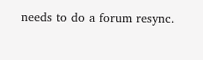needs to do a forum resync.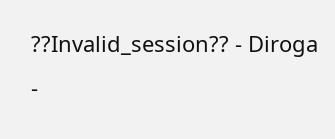??Invalid_session?? - Diroga -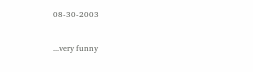08-30-2003

...very funny